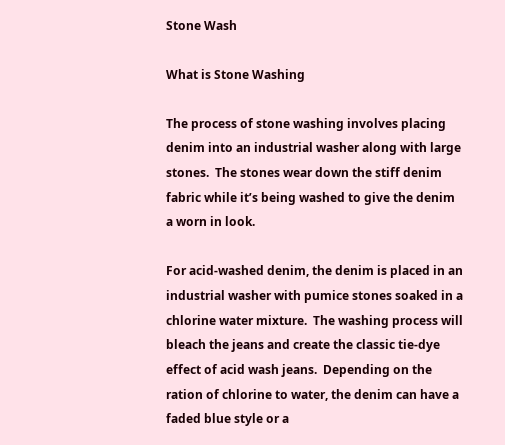Stone Wash

What is Stone Washing

The process of stone washing involves placing denim into an industrial washer along with large stones.  The stones wear down the stiff denim fabric while it’s being washed to give the denim a worn in look.

For acid-washed denim, the denim is placed in an industrial washer with pumice stones soaked in a chlorine water mixture.  The washing process will bleach the jeans and create the classic tie-dye effect of acid wash jeans.  Depending on the ration of chlorine to water, the denim can have a faded blue style or a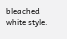bleached white style.